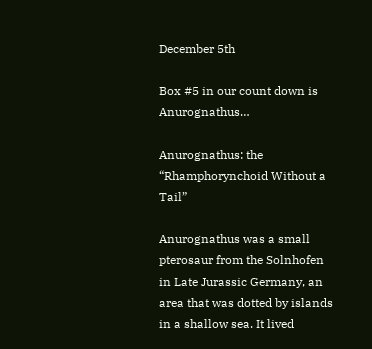December 5th

Box #5 in our count down is Anurognathus…

Anurognathus: the “Rhamphorynchoid Without a Tail”

Anurognathus was a small pterosaur from the Solnhofen in Late Jurassic Germany, an area that was dotted by islands in a shallow sea. It lived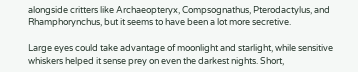alongside critters like Archaeopteryx, Compsognathus, Pterodactylus, and Rhamphorynchus, but it seems to have been a lot more secretive.

Large eyes could take advantage of moonlight and starlight, while sensitive whiskers helped it sense prey on even the darkest nights. Short,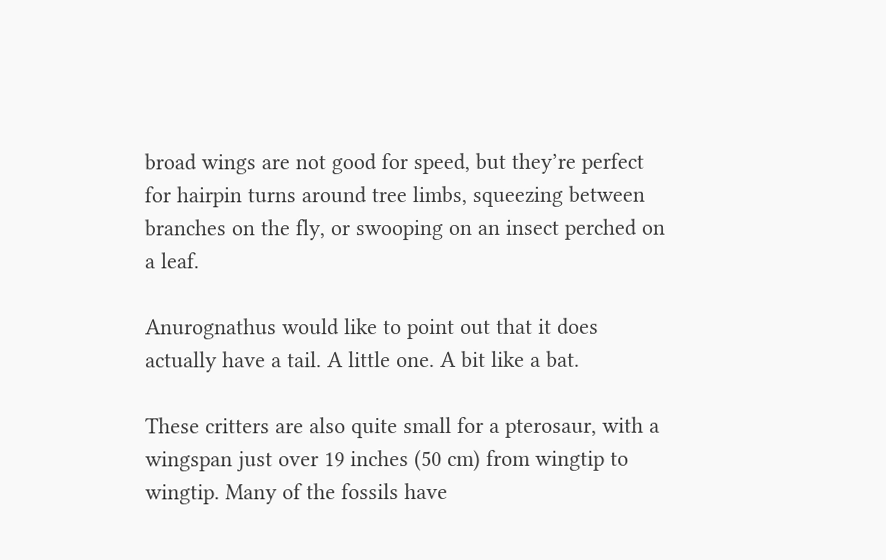broad wings are not good for speed, but they’re perfect for hairpin turns around tree limbs, squeezing between branches on the fly, or swooping on an insect perched on a leaf.

Anurognathus would like to point out that it does actually have a tail. A little one. A bit like a bat.

These critters are also quite small for a pterosaur, with a wingspan just over 19 inches (50 cm) from wingtip to wingtip. Many of the fossils have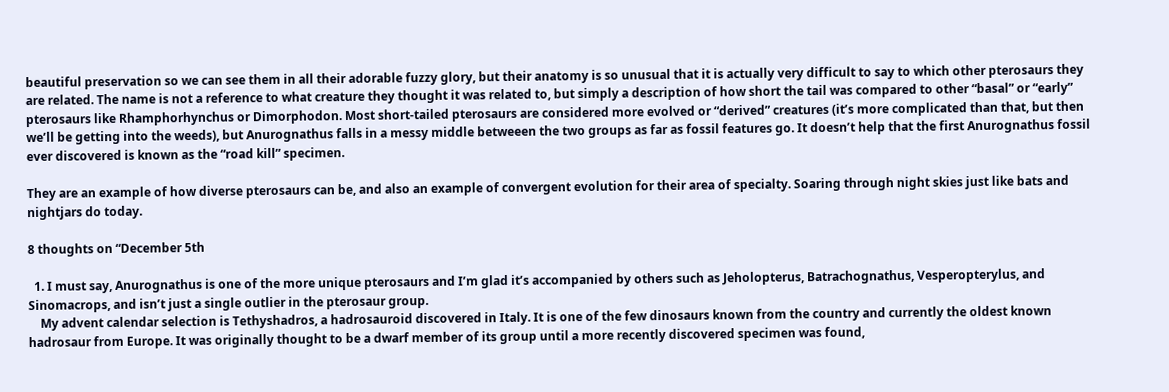beautiful preservation so we can see them in all their adorable fuzzy glory, but their anatomy is so unusual that it is actually very difficult to say to which other pterosaurs they are related. The name is not a reference to what creature they thought it was related to, but simply a description of how short the tail was compared to other “basal” or “early” pterosaurs like Rhamphorhynchus or Dimorphodon. Most short-tailed pterosaurs are considered more evolved or “derived” creatures (it’s more complicated than that, but then we’ll be getting into the weeds), but Anurognathus falls in a messy middle betweeen the two groups as far as fossil features go. It doesn’t help that the first Anurognathus fossil ever discovered is known as the “road kill” specimen.

They are an example of how diverse pterosaurs can be, and also an example of convergent evolution for their area of specialty. Soaring through night skies just like bats and nightjars do today.

8 thoughts on “December 5th

  1. I must say, Anurognathus is one of the more unique pterosaurs and I’m glad it’s accompanied by others such as Jeholopterus, Batrachognathus, Vesperopterylus, and Sinomacrops, and isn’t just a single outlier in the pterosaur group.
    My advent calendar selection is Tethyshadros, a hadrosauroid discovered in Italy. It is one of the few dinosaurs known from the country and currently the oldest known hadrosaur from Europe. It was originally thought to be a dwarf member of its group until a more recently discovered specimen was found,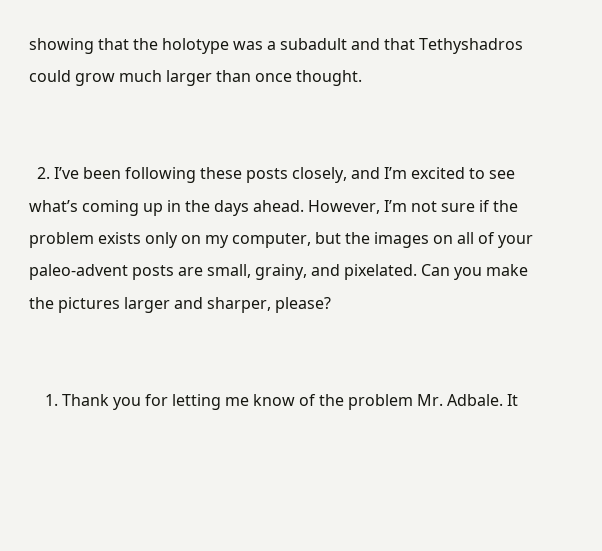showing that the holotype was a subadult and that Tethyshadros could grow much larger than once thought.


  2. I’ve been following these posts closely, and I’m excited to see what’s coming up in the days ahead. However, I’m not sure if the problem exists only on my computer, but the images on all of your paleo-advent posts are small, grainy, and pixelated. Can you make the pictures larger and sharper, please?


    1. Thank you for letting me know of the problem Mr. Adbale. It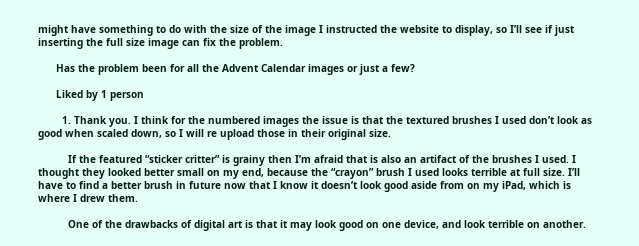might have something to do with the size of the image I instructed the website to display, so I’ll see if just inserting the full size image can fix the problem.

      Has the problem been for all the Advent Calendar images or just a few?

      Liked by 1 person

        1. Thank you. I think for the numbered images the issue is that the textured brushes I used don’t look as good when scaled down, so I will re upload those in their original size.

          If the featured “sticker critter” is grainy then I’m afraid that is also an artifact of the brushes I used. I thought they looked better small on my end, because the “crayon” brush I used looks terrible at full size. I’ll have to find a better brush in future now that I know it doesn’t look good aside from on my iPad, which is where I drew them.

          One of the drawbacks of digital art is that it may look good on one device, and look terrible on another.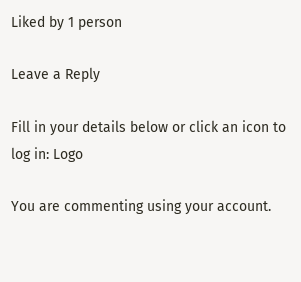Liked by 1 person

Leave a Reply

Fill in your details below or click an icon to log in: Logo

You are commenting using your account.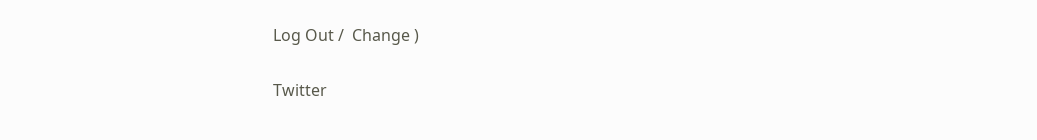Log Out /  Change )

Twitter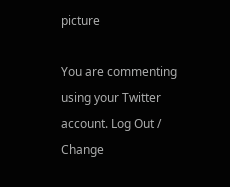picture

You are commenting using your Twitter account. Log Out /  Change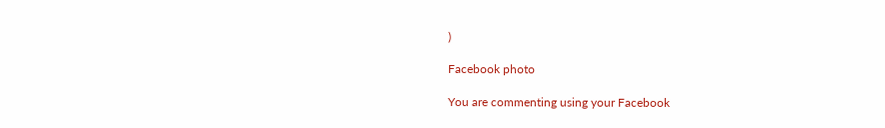)

Facebook photo

You are commenting using your Facebook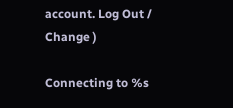account. Log Out /  Change )

Connecting to %s